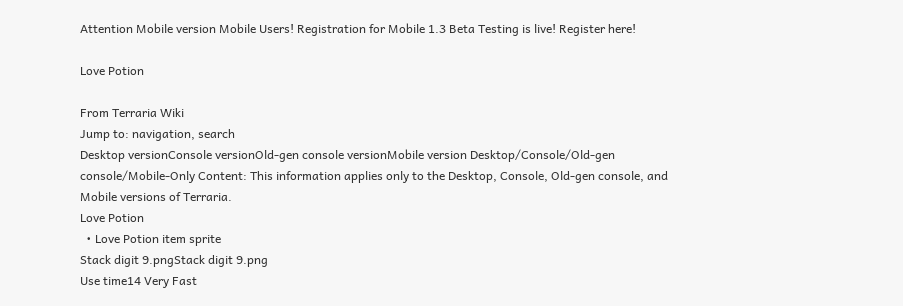Attention Mobile version Mobile Users! Registration for Mobile 1.3 Beta Testing is live! Register here!

Love Potion

From Terraria Wiki
Jump to: navigation, search
Desktop versionConsole versionOld-gen console versionMobile version Desktop/Console/Old-gen console/Mobile-Only Content: This information applies only to the Desktop, Console, Old-gen console, and Mobile versions of Terraria.
Love Potion
  • Love Potion item sprite
Stack digit 9.pngStack digit 9.png
Use time14 Very Fast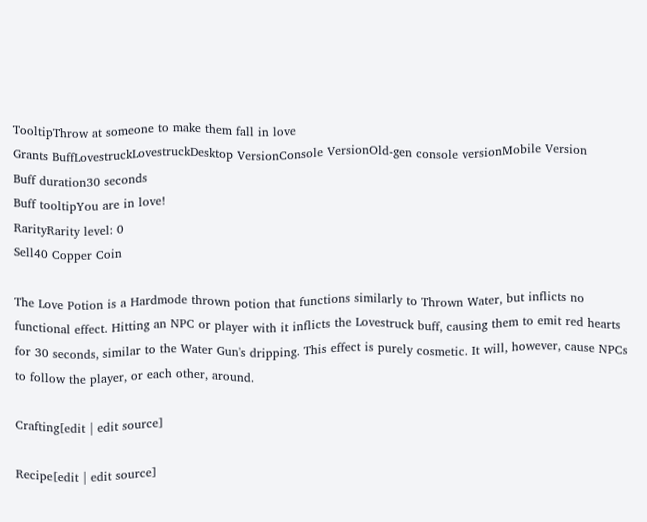TooltipThrow at someone to make them fall in love
Grants BuffLovestruckLovestruckDesktop VersionConsole VersionOld-gen console versionMobile Version
Buff duration30 seconds
Buff tooltipYou are in love!
RarityRarity level: 0
Sell40 Copper Coin

The Love Potion is a Hardmode thrown potion that functions similarly to Thrown Water, but inflicts no functional effect. Hitting an NPC or player with it inflicts the Lovestruck buff, causing them to emit red hearts for 30 seconds, similar to the Water Gun's dripping. This effect is purely cosmetic. It will, however, cause NPCs to follow the player, or each other, around.

Crafting[edit | edit source]

Recipe[edit | edit source]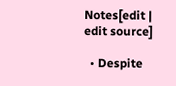Notes[edit | edit source]

  • Despite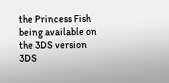the Princess Fish being available on the 3DS version 3DS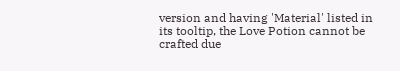version and having 'Material' listed in its tooltip, the Love Potion cannot be crafted due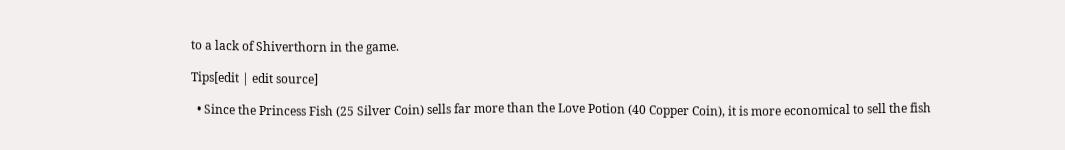to a lack of Shiverthorn in the game.

Tips[edit | edit source]

  • Since the Princess Fish (25 Silver Coin) sells far more than the Love Potion (40 Copper Coin), it is more economical to sell the fish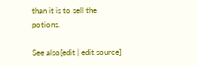than it is to sell the potions.

See also[edit | edit source]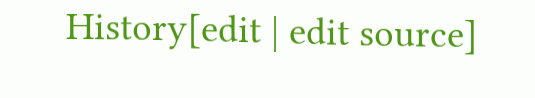History[edit | edit source]